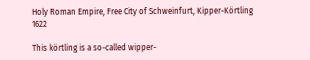Holy Roman Empire, Free City of Schweinfurt, Kipper-Körtling 1622

This körtling is a so-called wipper-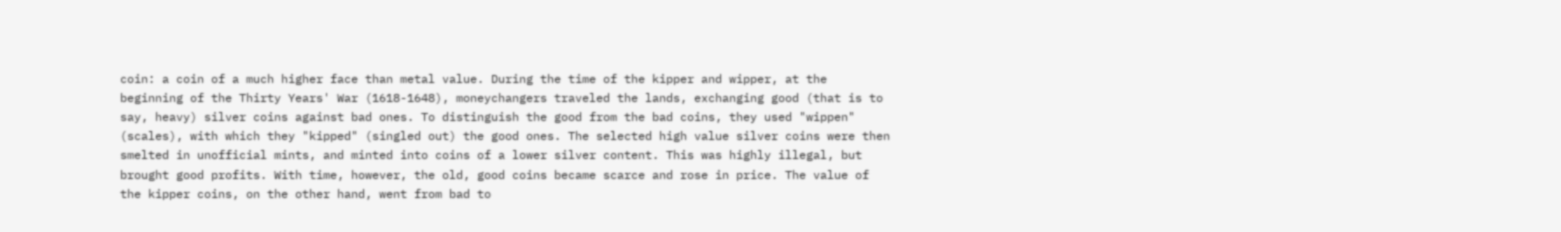coin: a coin of a much higher face than metal value. During the time of the kipper and wipper, at the beginning of the Thirty Years' War (1618-1648), moneychangers traveled the lands, exchanging good (that is to say, heavy) silver coins against bad ones. To distinguish the good from the bad coins, they used "wippen" (scales), with which they "kipped" (singled out) the good ones. The selected high value silver coins were then smelted in unofficial mints, and minted into coins of a lower silver content. This was highly illegal, but brought good profits. With time, however, the old, good coins became scarce and rose in price. The value of the kipper coins, on the other hand, went from bad to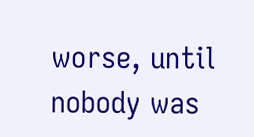worse, until nobody was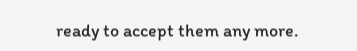ready to accept them any more.